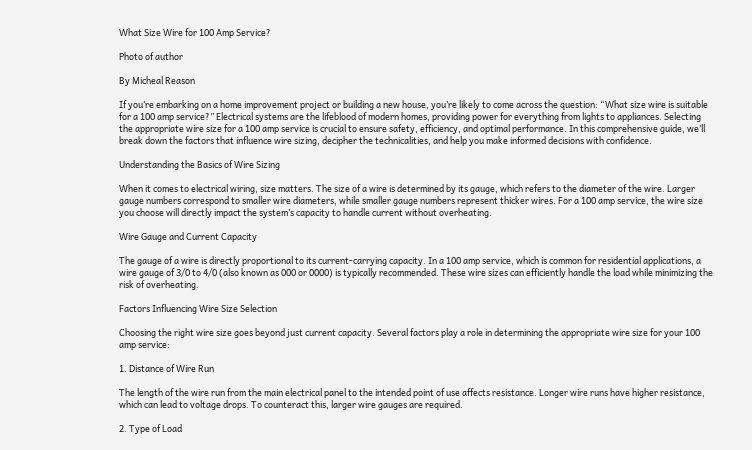What Size Wire for 100 Amp Service?

Photo of author

By Micheal Reason

If you’re embarking on a home improvement project or building a new house, you’re likely to come across the question: “What size wire is suitable for a 100 amp service?” Electrical systems are the lifeblood of modern homes, providing power for everything from lights to appliances. Selecting the appropriate wire size for a 100 amp service is crucial to ensure safety, efficiency, and optimal performance. In this comprehensive guide, we’ll break down the factors that influence wire sizing, decipher the technicalities, and help you make informed decisions with confidence.

Understanding the Basics of Wire Sizing

When it comes to electrical wiring, size matters. The size of a wire is determined by its gauge, which refers to the diameter of the wire. Larger gauge numbers correspond to smaller wire diameters, while smaller gauge numbers represent thicker wires. For a 100 amp service, the wire size you choose will directly impact the system’s capacity to handle current without overheating.

Wire Gauge and Current Capacity

The gauge of a wire is directly proportional to its current-carrying capacity. In a 100 amp service, which is common for residential applications, a wire gauge of 3/0 to 4/0 (also known as 000 or 0000) is typically recommended. These wire sizes can efficiently handle the load while minimizing the risk of overheating.

Factors Influencing Wire Size Selection

Choosing the right wire size goes beyond just current capacity. Several factors play a role in determining the appropriate wire size for your 100 amp service:

1. Distance of Wire Run

The length of the wire run from the main electrical panel to the intended point of use affects resistance. Longer wire runs have higher resistance, which can lead to voltage drops. To counteract this, larger wire gauges are required.

2. Type of Load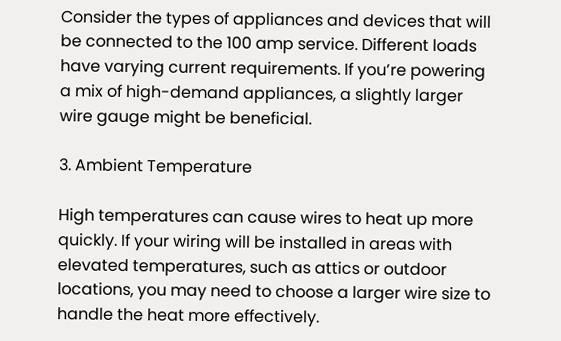Consider the types of appliances and devices that will be connected to the 100 amp service. Different loads have varying current requirements. If you’re powering a mix of high-demand appliances, a slightly larger wire gauge might be beneficial.

3. Ambient Temperature

High temperatures can cause wires to heat up more quickly. If your wiring will be installed in areas with elevated temperatures, such as attics or outdoor locations, you may need to choose a larger wire size to handle the heat more effectively.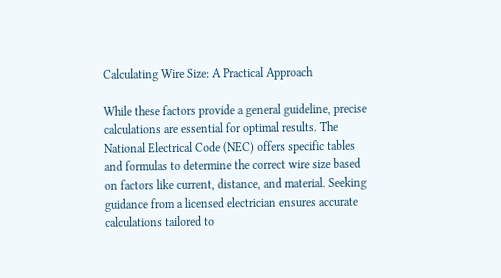Calculating Wire Size: A Practical Approach

While these factors provide a general guideline, precise calculations are essential for optimal results. The National Electrical Code (NEC) offers specific tables and formulas to determine the correct wire size based on factors like current, distance, and material. Seeking guidance from a licensed electrician ensures accurate calculations tailored to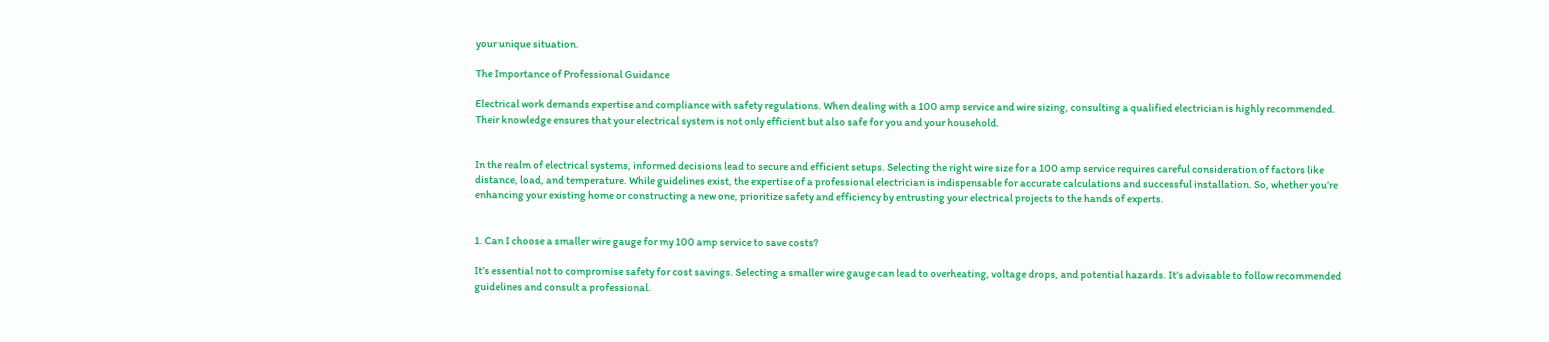your unique situation.

The Importance of Professional Guidance

Electrical work demands expertise and compliance with safety regulations. When dealing with a 100 amp service and wire sizing, consulting a qualified electrician is highly recommended. Their knowledge ensures that your electrical system is not only efficient but also safe for you and your household.


In the realm of electrical systems, informed decisions lead to secure and efficient setups. Selecting the right wire size for a 100 amp service requires careful consideration of factors like distance, load, and temperature. While guidelines exist, the expertise of a professional electrician is indispensable for accurate calculations and successful installation. So, whether you’re enhancing your existing home or constructing a new one, prioritize safety and efficiency by entrusting your electrical projects to the hands of experts.


1. Can I choose a smaller wire gauge for my 100 amp service to save costs?

It’s essential not to compromise safety for cost savings. Selecting a smaller wire gauge can lead to overheating, voltage drops, and potential hazards. It’s advisable to follow recommended guidelines and consult a professional.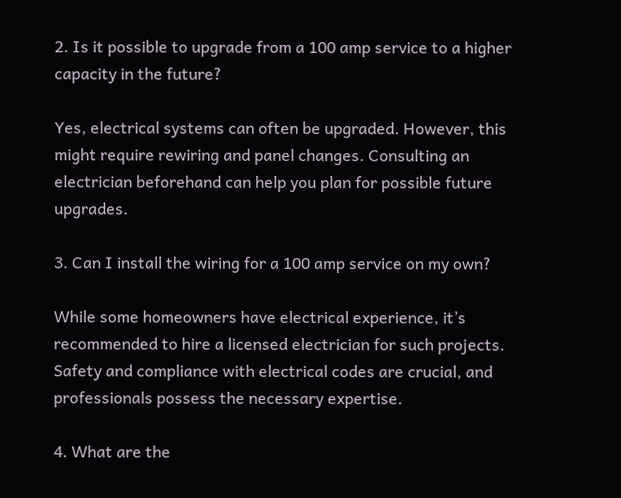2. Is it possible to upgrade from a 100 amp service to a higher capacity in the future?

Yes, electrical systems can often be upgraded. However, this might require rewiring and panel changes. Consulting an electrician beforehand can help you plan for possible future upgrades.

3. Can I install the wiring for a 100 amp service on my own?

While some homeowners have electrical experience, it’s recommended to hire a licensed electrician for such projects. Safety and compliance with electrical codes are crucial, and professionals possess the necessary expertise.

4. What are the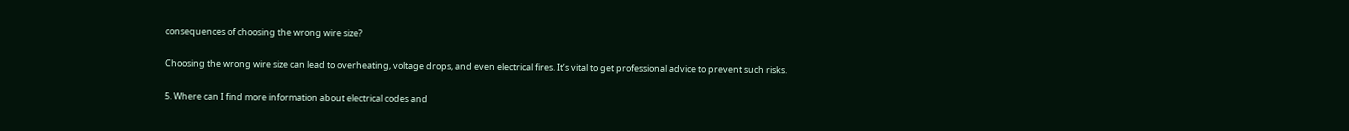consequences of choosing the wrong wire size?

Choosing the wrong wire size can lead to overheating, voltage drops, and even electrical fires. It’s vital to get professional advice to prevent such risks.

5. Where can I find more information about electrical codes and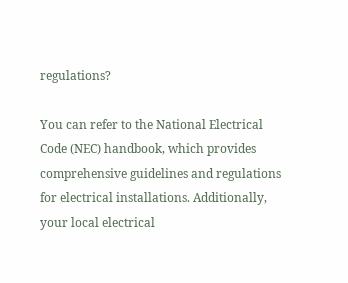regulations?

You can refer to the National Electrical Code (NEC) handbook, which provides comprehensive guidelines and regulations for electrical installations. Additionally, your local electrical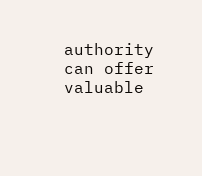authority can offer valuable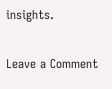insights.

Leave a Comment